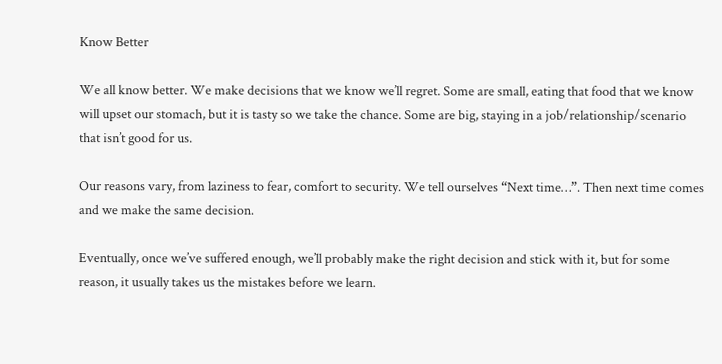Know Better

We all know better. We make decisions that we know we’ll regret. Some are small, eating that food that we know will upset our stomach, but it is tasty so we take the chance. Some are big, staying in a job/relationship/scenario that isn’t good for us.

Our reasons vary, from laziness to fear, comfort to security. We tell ourselves “Next time…”. Then next time comes and we make the same decision.

Eventually, once we’ve suffered enough, we’ll probably make the right decision and stick with it, but for some reason, it usually takes us the mistakes before we learn.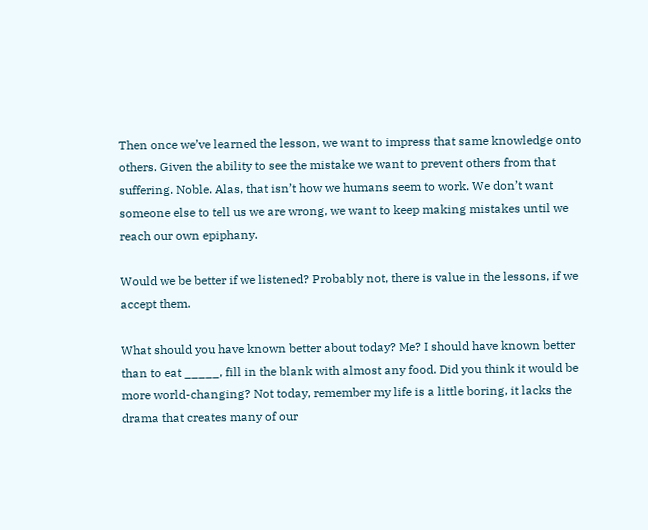Then once we’ve learned the lesson, we want to impress that same knowledge onto others. Given the ability to see the mistake we want to prevent others from that suffering. Noble. Alas, that isn’t how we humans seem to work. We don’t want someone else to tell us we are wrong, we want to keep making mistakes until we reach our own epiphany.

Would we be better if we listened? Probably not, there is value in the lessons, if we accept them.

What should you have known better about today? Me? I should have known better than to eat _____, fill in the blank with almost any food. Did you think it would be more world-changing? Not today, remember my life is a little boring, it lacks the drama that creates many of our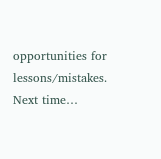opportunities for lessons/mistakes. Next time…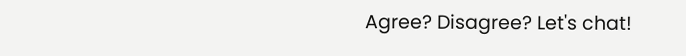Agree? Disagree? Let's chat!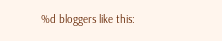%d bloggers like this: